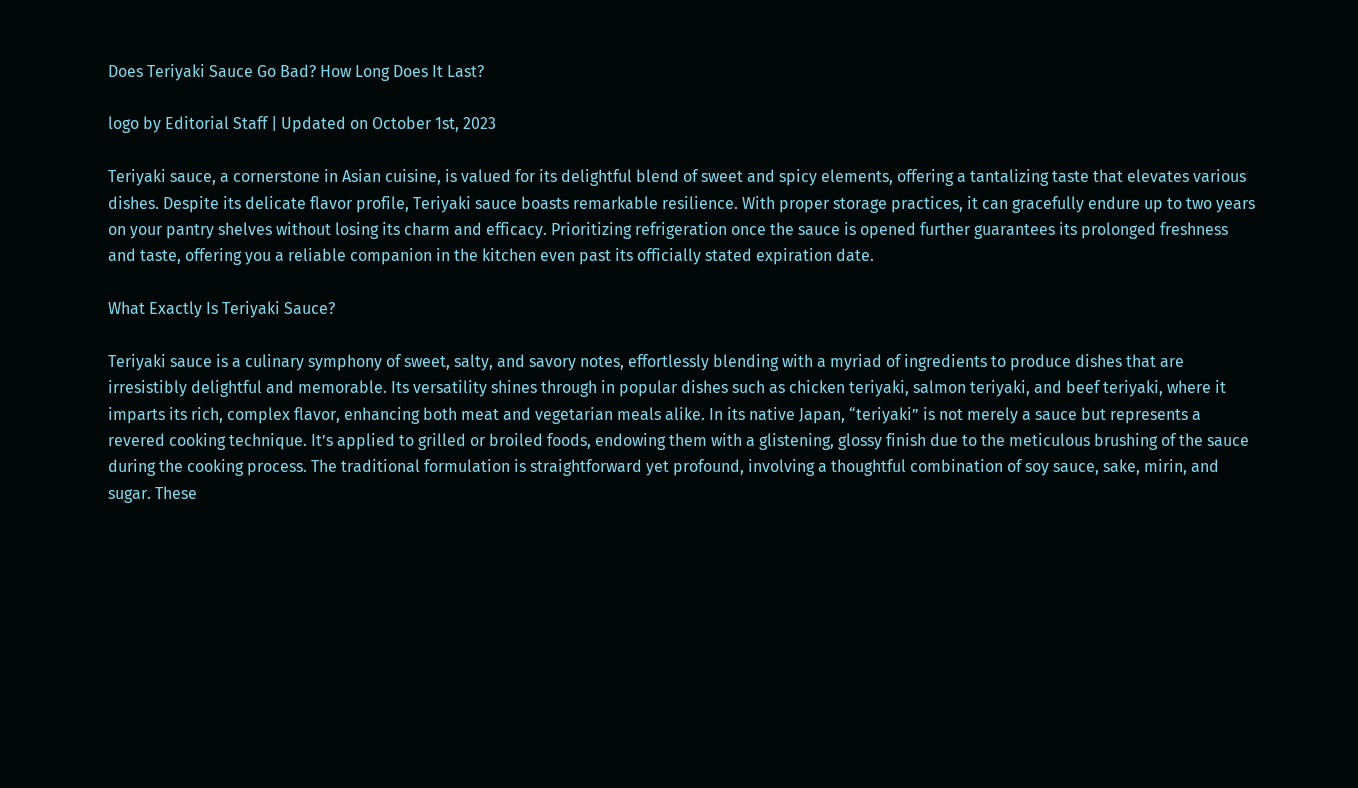Does Teriyaki Sauce Go Bad? How Long Does It Last?

logo by Editorial Staff | Updated on October 1st, 2023

Teriyaki sauce, a cornerstone in Asian cuisine, is valued for its delightful blend of sweet and spicy elements, offering a tantalizing taste that elevates various dishes. Despite its delicate flavor profile, Teriyaki sauce boasts remarkable resilience. With proper storage practices, it can gracefully endure up to two years on your pantry shelves without losing its charm and efficacy. Prioritizing refrigeration once the sauce is opened further guarantees its prolonged freshness and taste, offering you a reliable companion in the kitchen even past its officially stated expiration date.

What Exactly Is Teriyaki Sauce?

Teriyaki sauce is a culinary symphony of sweet, salty, and savory notes, effortlessly blending with a myriad of ingredients to produce dishes that are irresistibly delightful and memorable. Its versatility shines through in popular dishes such as chicken teriyaki, salmon teriyaki, and beef teriyaki, where it imparts its rich, complex flavor, enhancing both meat and vegetarian meals alike. In its native Japan, “teriyaki” is not merely a sauce but represents a revered cooking technique. It’s applied to grilled or broiled foods, endowing them with a glistening, glossy finish due to the meticulous brushing of the sauce during the cooking process. The traditional formulation is straightforward yet profound, involving a thoughtful combination of soy sauce, sake, mirin, and sugar. These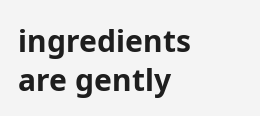ingredients are gently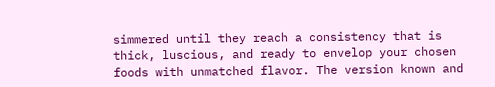simmered until they reach a consistency that is thick, luscious, and ready to envelop your chosen foods with unmatched flavor. The version known and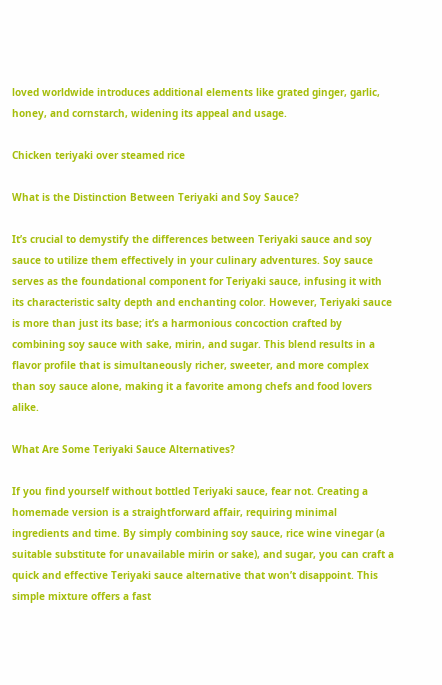loved worldwide introduces additional elements like grated ginger, garlic, honey, and cornstarch, widening its appeal and usage.

Chicken teriyaki over steamed rice

What is the Distinction Between Teriyaki and Soy Sauce?

It’s crucial to demystify the differences between Teriyaki sauce and soy sauce to utilize them effectively in your culinary adventures. Soy sauce serves as the foundational component for Teriyaki sauce, infusing it with its characteristic salty depth and enchanting color. However, Teriyaki sauce is more than just its base; it’s a harmonious concoction crafted by combining soy sauce with sake, mirin, and sugar. This blend results in a flavor profile that is simultaneously richer, sweeter, and more complex than soy sauce alone, making it a favorite among chefs and food lovers alike.

What Are Some Teriyaki Sauce Alternatives?

If you find yourself without bottled Teriyaki sauce, fear not. Creating a homemade version is a straightforward affair, requiring minimal ingredients and time. By simply combining soy sauce, rice wine vinegar (a suitable substitute for unavailable mirin or sake), and sugar, you can craft a quick and effective Teriyaki sauce alternative that won’t disappoint. This simple mixture offers a fast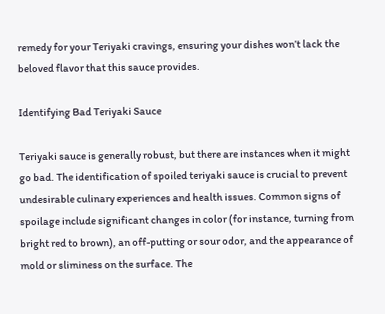remedy for your Teriyaki cravings, ensuring your dishes won’t lack the beloved flavor that this sauce provides.

Identifying Bad Teriyaki Sauce

Teriyaki sauce is generally robust, but there are instances when it might go bad. The identification of spoiled teriyaki sauce is crucial to prevent undesirable culinary experiences and health issues. Common signs of spoilage include significant changes in color (for instance, turning from bright red to brown), an off-putting or sour odor, and the appearance of mold or sliminess on the surface. The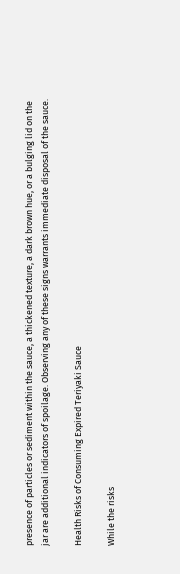presence of particles or sediment within the sauce, a thickened texture, a dark brown hue, or a bulging lid on the jar are additional indicators of spoilage. Observing any of these signs warrants immediate disposal of the sauce.

Health Risks of Consuming Expired Teriyaki Sauce

While the risks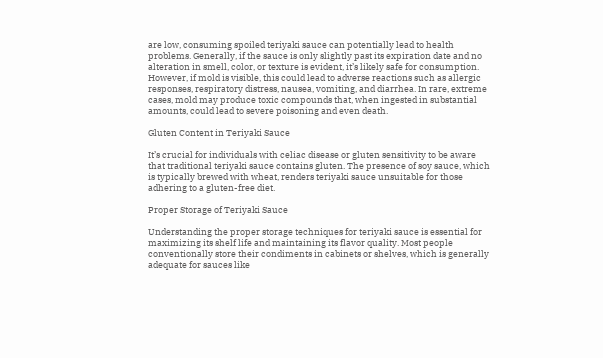are low, consuming spoiled teriyaki sauce can potentially lead to health problems. Generally, if the sauce is only slightly past its expiration date and no alteration in smell, color, or texture is evident, it’s likely safe for consumption. However, if mold is visible, this could lead to adverse reactions such as allergic responses, respiratory distress, nausea, vomiting, and diarrhea. In rare, extreme cases, mold may produce toxic compounds that, when ingested in substantial amounts, could lead to severe poisoning and even death.

Gluten Content in Teriyaki Sauce

It’s crucial for individuals with celiac disease or gluten sensitivity to be aware that traditional teriyaki sauce contains gluten. The presence of soy sauce, which is typically brewed with wheat, renders teriyaki sauce unsuitable for those adhering to a gluten-free diet.

Proper Storage of Teriyaki Sauce

Understanding the proper storage techniques for teriyaki sauce is essential for maximizing its shelf life and maintaining its flavor quality. Most people conventionally store their condiments in cabinets or shelves, which is generally adequate for sauces like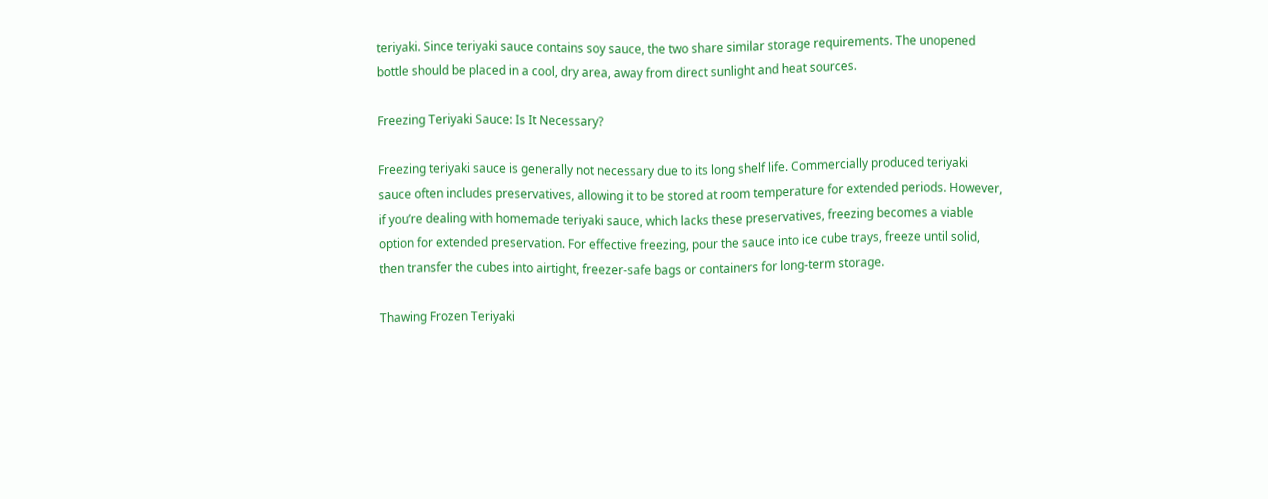teriyaki. Since teriyaki sauce contains soy sauce, the two share similar storage requirements. The unopened bottle should be placed in a cool, dry area, away from direct sunlight and heat sources.

Freezing Teriyaki Sauce: Is It Necessary?

Freezing teriyaki sauce is generally not necessary due to its long shelf life. Commercially produced teriyaki sauce often includes preservatives, allowing it to be stored at room temperature for extended periods. However, if you’re dealing with homemade teriyaki sauce, which lacks these preservatives, freezing becomes a viable option for extended preservation. For effective freezing, pour the sauce into ice cube trays, freeze until solid, then transfer the cubes into airtight, freezer-safe bags or containers for long-term storage.

Thawing Frozen Teriyaki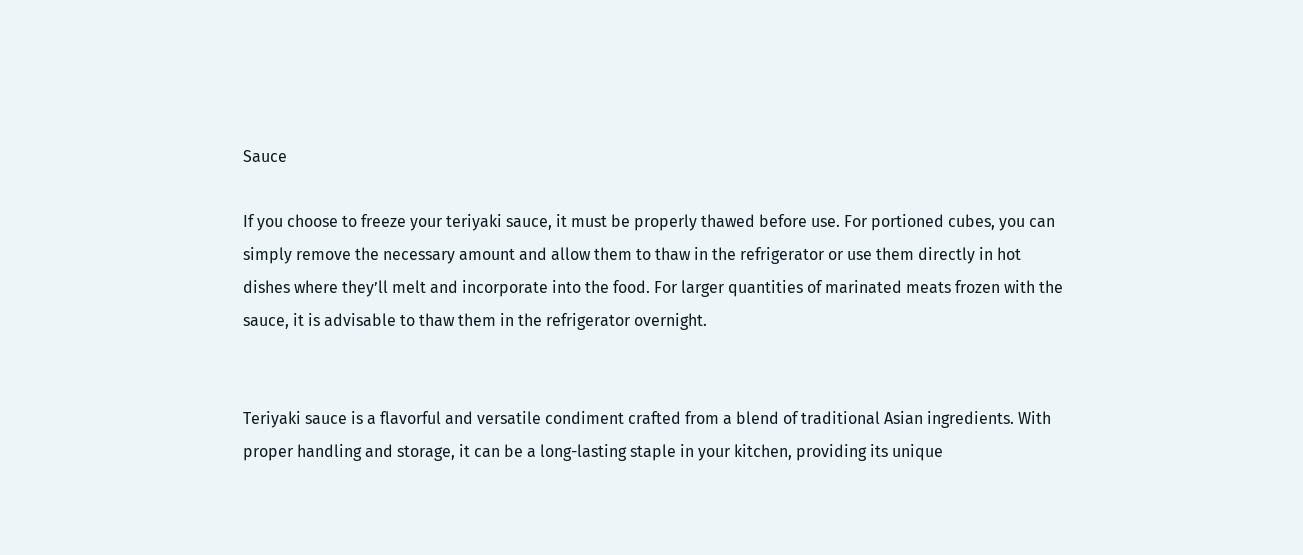Sauce

If you choose to freeze your teriyaki sauce, it must be properly thawed before use. For portioned cubes, you can simply remove the necessary amount and allow them to thaw in the refrigerator or use them directly in hot dishes where they’ll melt and incorporate into the food. For larger quantities of marinated meats frozen with the sauce, it is advisable to thaw them in the refrigerator overnight.


Teriyaki sauce is a flavorful and versatile condiment crafted from a blend of traditional Asian ingredients. With proper handling and storage, it can be a long-lasting staple in your kitchen, providing its unique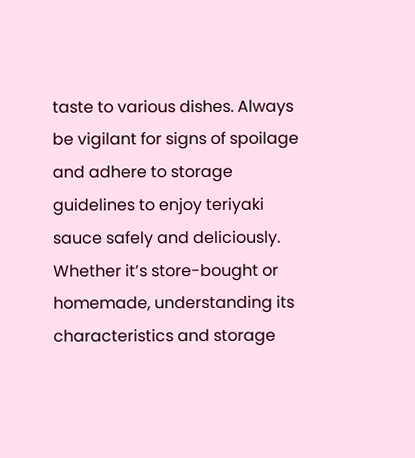taste to various dishes. Always be vigilant for signs of spoilage and adhere to storage guidelines to enjoy teriyaki sauce safely and deliciously. Whether it’s store-bought or homemade, understanding its characteristics and storage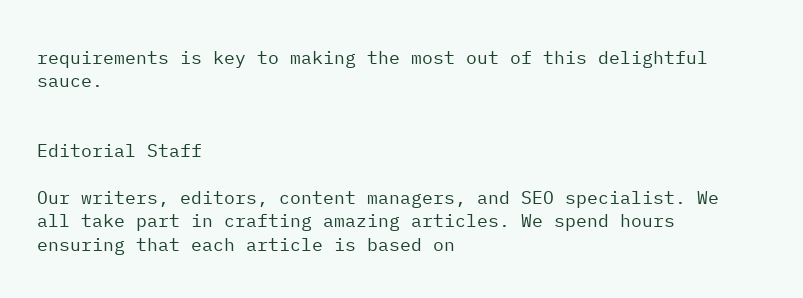requirements is key to making the most out of this delightful sauce.


Editorial Staff

Our writers, editors, content managers, and SEO specialist. We all take part in crafting amazing articles. We spend hours ensuring that each article is based on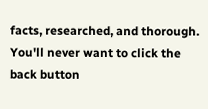facts, researched, and thorough. You'll never want to click the back button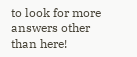to look for more answers other than here!